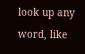look up any word, like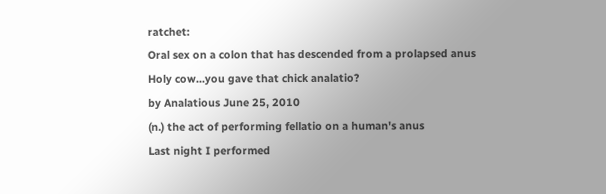ratchet:
Oral sex on a colon that has descended from a prolapsed anus
Holy cow...you gave that chick analatio?
by Analatious June 25, 2010
(n.) the act of performing fellatio on a human's anus
Last night I performed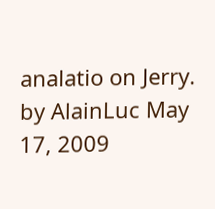analatio on Jerry.
by AlainLuc May 17, 2009